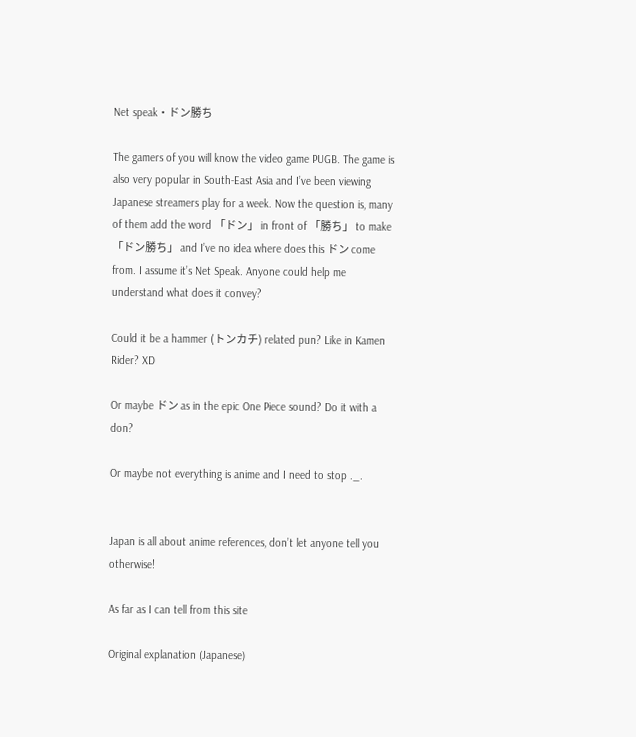Net speak・ドン勝ち

The gamers of you will know the video game PUGB. The game is also very popular in South-East Asia and I’ve been viewing Japanese streamers play for a week. Now the question is, many of them add the word 「ドン」 in front of 「勝ち」 to make 「ドン勝ち」 and I’ve no idea where does this ドン come from. I assume it’s Net Speak. Anyone could help me understand what does it convey?

Could it be a hammer (トンカチ) related pun? Like in Kamen Rider? XD

Or maybe ドン as in the epic One Piece sound? Do it with a don?

Or maybe not everything is anime and I need to stop ._.


Japan is all about anime references, don’t let anyone tell you otherwise!

As far as I can tell from this site

Original explanation (Japanese)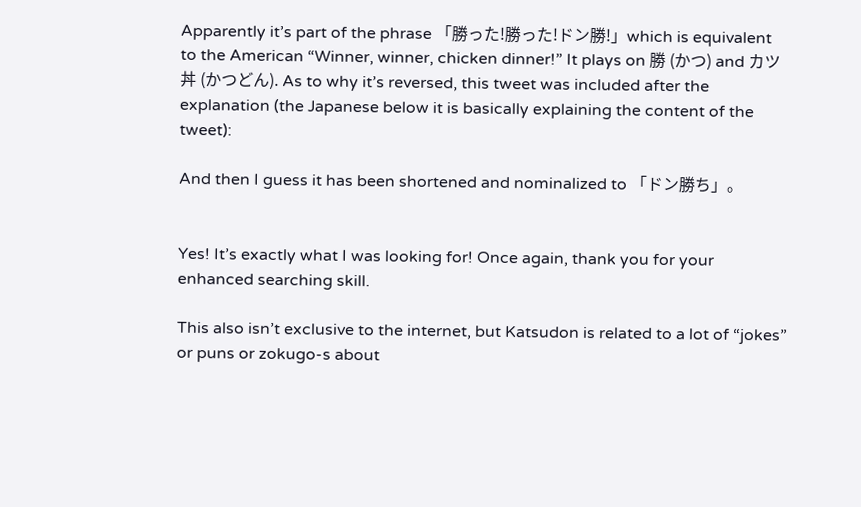Apparently it’s part of the phrase 「勝った!勝った!ドン勝!」which is equivalent to the American “Winner, winner, chicken dinner!” It plays on 勝 (かつ) and カツ丼 (かつどん). As to why it’s reversed, this tweet was included after the explanation (the Japanese below it is basically explaining the content of the tweet):

And then I guess it has been shortened and nominalized to 「ドン勝ち」。


Yes! It’s exactly what I was looking for! Once again, thank you for your enhanced searching skill.

This also isn’t exclusive to the internet, but Katsudon is related to a lot of “jokes” or puns or zokugo-s about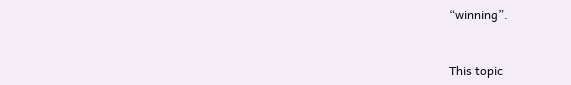“winning”.


This topic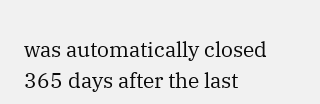was automatically closed 365 days after the last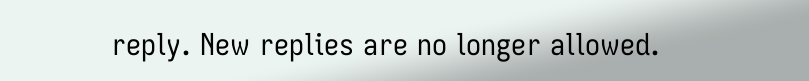reply. New replies are no longer allowed.